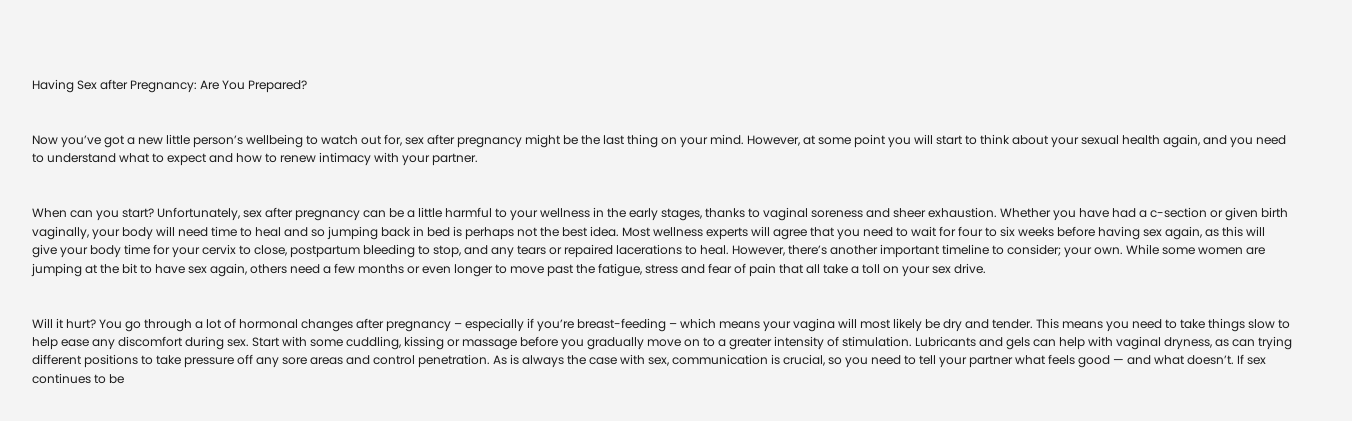Having Sex after Pregnancy: Are You Prepared?


Now you’ve got a new little person’s wellbeing to watch out for, sex after pregnancy might be the last thing on your mind. However, at some point you will start to think about your sexual health again, and you need to understand what to expect and how to renew intimacy with your partner.


When can you start? Unfortunately, sex after pregnancy can be a little harmful to your wellness in the early stages, thanks to vaginal soreness and sheer exhaustion. Whether you have had a c-section or given birth vaginally, your body will need time to heal and so jumping back in bed is perhaps not the best idea. Most wellness experts will agree that you need to wait for four to six weeks before having sex again, as this will give your body time for your cervix to close, postpartum bleeding to stop, and any tears or repaired lacerations to heal. However, there’s another important timeline to consider; your own. While some women are jumping at the bit to have sex again, others need a few months or even longer to move past the fatigue, stress and fear of pain that all take a toll on your sex drive.


Will it hurt? You go through a lot of hormonal changes after pregnancy – especially if you’re breast-feeding – which means your vagina will most likely be dry and tender. This means you need to take things slow to help ease any discomfort during sex. Start with some cuddling, kissing or massage before you gradually move on to a greater intensity of stimulation. Lubricants and gels can help with vaginal dryness, as can trying different positions to take pressure off any sore areas and control penetration. As is always the case with sex, communication is crucial, so you need to tell your partner what feels good — and what doesn’t. If sex continues to be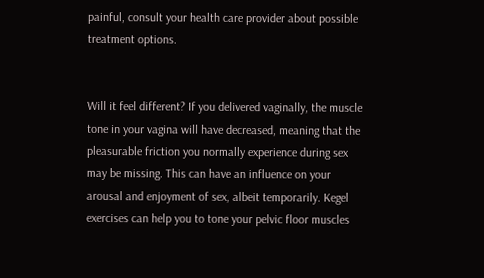painful, consult your health care provider about possible treatment options.


Will it feel different? If you delivered vaginally, the muscle tone in your vagina will have decreased, meaning that the pleasurable friction you normally experience during sex may be missing. This can have an influence on your arousal and enjoyment of sex, albeit temporarily. Kegel exercises can help you to tone your pelvic floor muscles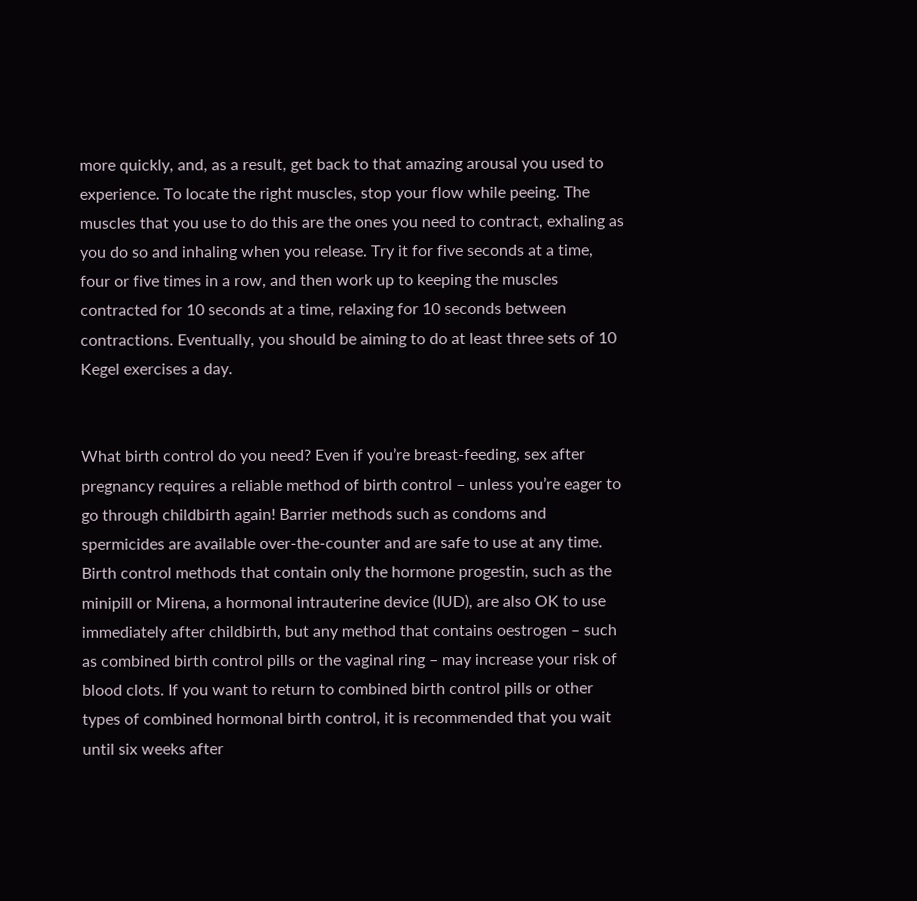more quickly, and, as a result, get back to that amazing arousal you used to experience. To locate the right muscles, stop your flow while peeing. The muscles that you use to do this are the ones you need to contract, exhaling as you do so and inhaling when you release. Try it for five seconds at a time, four or five times in a row, and then work up to keeping the muscles contracted for 10 seconds at a time, relaxing for 10 seconds between contractions. Eventually, you should be aiming to do at least three sets of 10 Kegel exercises a day.


What birth control do you need? Even if you’re breast-feeding, sex after pregnancy requires a reliable method of birth control – unless you’re eager to go through childbirth again! Barrier methods such as condoms and spermicides are available over-the-counter and are safe to use at any time. Birth control methods that contain only the hormone progestin, such as the minipill or Mirena, a hormonal intrauterine device (IUD), are also OK to use immediately after childbirth, but any method that contains oestrogen – such as combined birth control pills or the vaginal ring – may increase your risk of blood clots. If you want to return to combined birth control pills or other types of combined hormonal birth control, it is recommended that you wait until six weeks after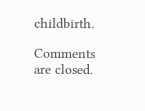childbirth.

Comments are closed.